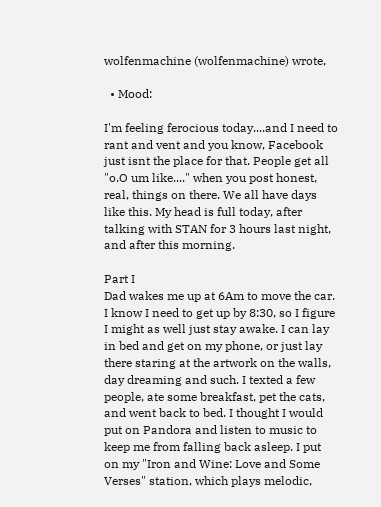wolfenmachine (wolfenmachine) wrote,

  • Mood:

I'm feeling ferocious today....and I need to rant and vent and you know, Facebook just isnt the place for that. People get all "o.O um like...." when you post honest, real, things on there. We all have days like this. My head is full today, after talking with STAN for 3 hours last night, and after this morning.

Part I
Dad wakes me up at 6Am to move the car. I know I need to get up by 8:30, so I figure I might as well just stay awake. I can lay in bed and get on my phone, or just lay there staring at the artwork on the walls, day dreaming and such. I texted a few people, ate some breakfast, pet the cats, and went back to bed. I thought I would put on Pandora and listen to music to keep me from falling back asleep. I put on my "Iron and Wine: Love and Some Verses" station, which plays melodic,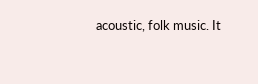acoustic, folk music. It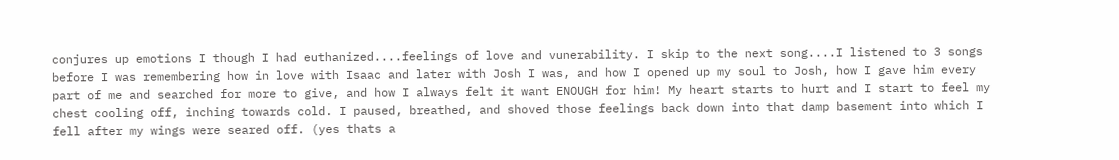conjures up emotions I though I had euthanized....feelings of love and vunerability. I skip to the next song....I listened to 3 songs before I was remembering how in love with Isaac and later with Josh I was, and how I opened up my soul to Josh, how I gave him every part of me and searched for more to give, and how I always felt it want ENOUGH for him! My heart starts to hurt and I start to feel my chest cooling off, inching towards cold. I paused, breathed, and shoved those feelings back down into that damp basement into which I fell after my wings were seared off. (yes thats a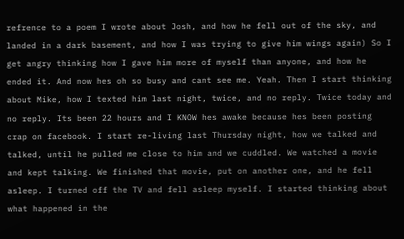refrence to a poem I wrote about Josh, and how he fell out of the sky, and landed in a dark basement, and how I was trying to give him wings again) So I get angry thinking how I gave him more of myself than anyone, and how he ended it. And now hes oh so busy and cant see me. Yeah. Then I start thinking about Mike, how I texted him last night, twice, and no reply. Twice today and no reply. Its been 22 hours and I KNOW hes awake because hes been posting crap on facebook. I start re-living last Thursday night, how we talked and talked, until he pulled me close to him and we cuddled. We watched a movie and kept talking. We finished that movie, put on another one, and he fell asleep. I turned off the TV and fell asleep myself. I started thinking about what happened in the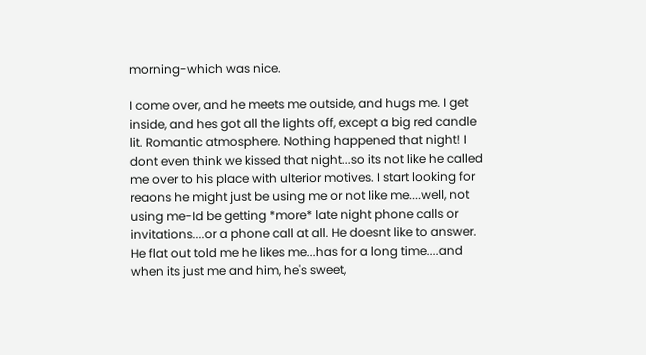morning-which was nice.

I come over, and he meets me outside, and hugs me. I get inside, and hes got all the lights off, except a big red candle lit. Romantic atmosphere. Nothing happened that night! I dont even think we kissed that night...so its not like he called me over to his place with ulterior motives. I start looking for reaons he might just be using me or not like me....well, not using me-Id be getting *more* late night phone calls or invitations....or a phone call at all. He doesnt like to answer. He flat out told me he likes me...has for a long time....and when its just me and him, he's sweet,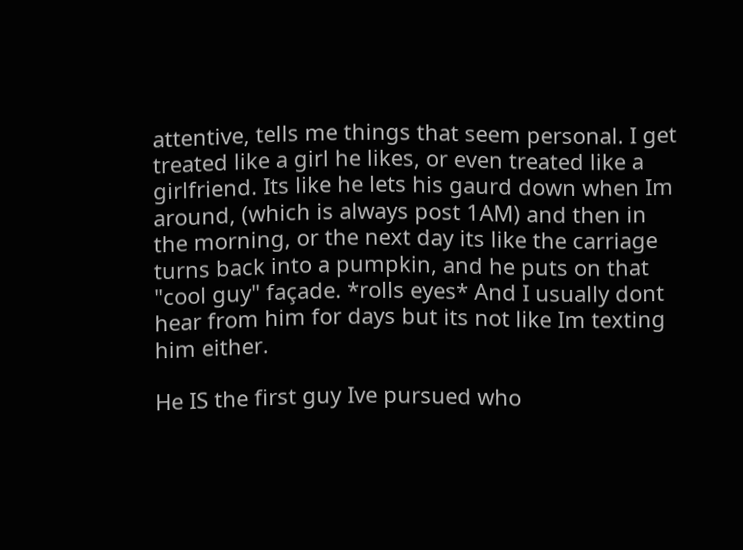attentive, tells me things that seem personal. I get treated like a girl he likes, or even treated like a girlfriend. Its like he lets his gaurd down when Im around, (which is always post 1AM) and then in the morning, or the next day its like the carriage turns back into a pumpkin, and he puts on that "cool guy" façade. *rolls eyes* And I usually dont hear from him for days but its not like Im texting him either.

He IS the first guy Ive pursued who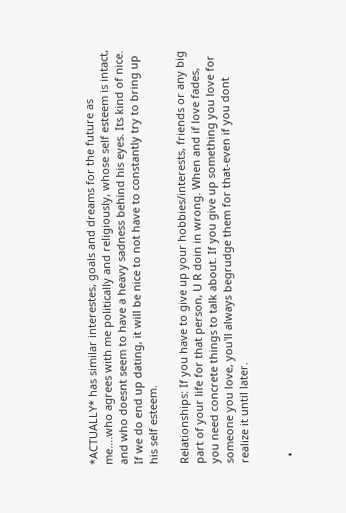*ACTUALLY* has similar interestes, goals and dreams for the future as me....who agrees with me politically and religiously, whose self esteem is intact, and who doesnt seem to have a heavy sadness behind his eyes. Its kind of nice. If we do end up dating, it will be nice to not have to constantly try to bring up his self esteem.

Relationships: If you have to give up your hobbies/interests, friends or any big part of your life for that person, U R doin in wrong. When and if love fades, you need concrete things to talk about. If you give up something you love for someone you love, you'll always begrudge them for that-even if you dont realize it until later.


  •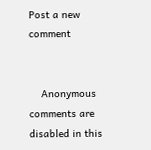Post a new comment


    Anonymous comments are disabled in this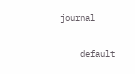journal

    default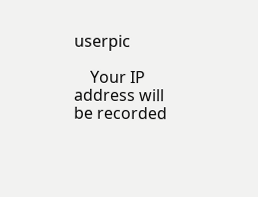userpic

    Your IP address will be recorded